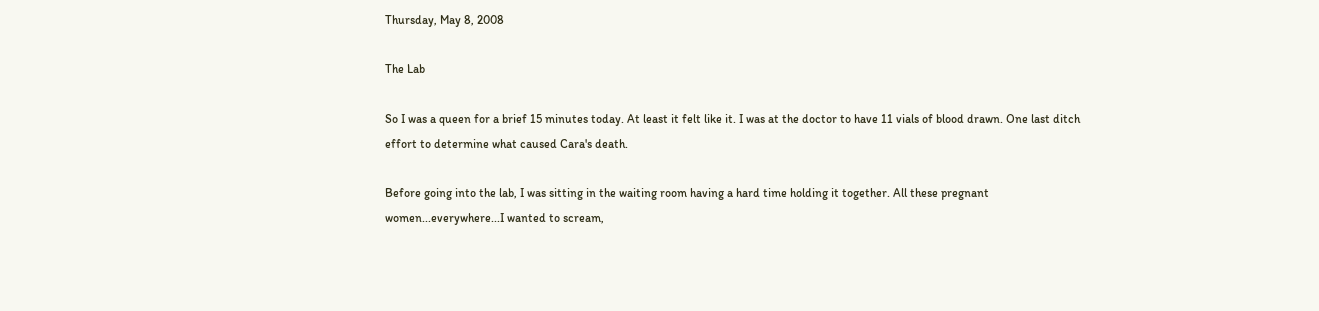Thursday, May 8, 2008

The Lab

So I was a queen for a brief 15 minutes today. At least it felt like it. I was at the doctor to have 11 vials of blood drawn. One last ditch effort to determine what caused Cara's death.

Before going into the lab, I was sitting in the waiting room having a hard time holding it together. All these pregnant women...everywhere...I wanted to scream,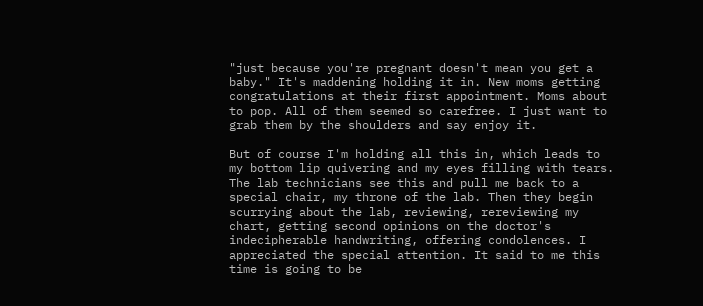"just because you're pregnant doesn't mean you get a baby." It's maddening holding it in. New moms getting congratulations at their first appointment. Moms about to pop. All of them seemed so carefree. I just want to grab them by the shoulders and say enjoy it.

But of course I'm holding all this in, which leads to my bottom lip quivering and my eyes filling with tears. The lab technicians see this and pull me back to a special chair, my throne of the lab. Then they begin scurrying about the lab, reviewing, rereviewing my chart, getting second opinions on the doctor's indecipherable handwriting, offering condolences. I appreciated the special attention. It said to me this time is going to be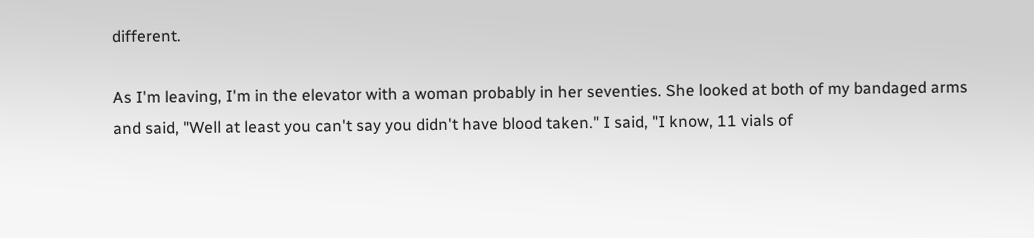different.

As I'm leaving, I'm in the elevator with a woman probably in her seventies. She looked at both of my bandaged arms and said, "Well at least you can't say you didn't have blood taken." I said, "I know, 11 vials of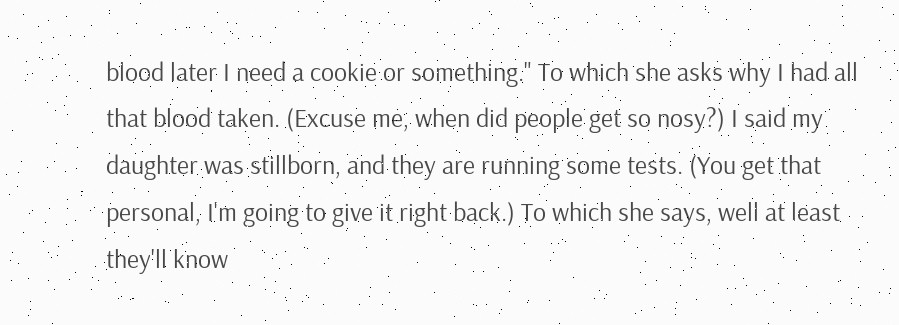blood later I need a cookie or something." To which she asks why I had all that blood taken. (Excuse me, when did people get so nosy?) I said my daughter was stillborn, and they are running some tests. (You get that personal, I'm going to give it right back.) To which she says, well at least they'll know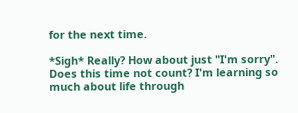for the next time.

*Sigh* Really? How about just "I'm sorry". Does this time not count? I'm learning so much about life through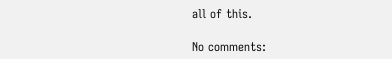all of this.

No comments: